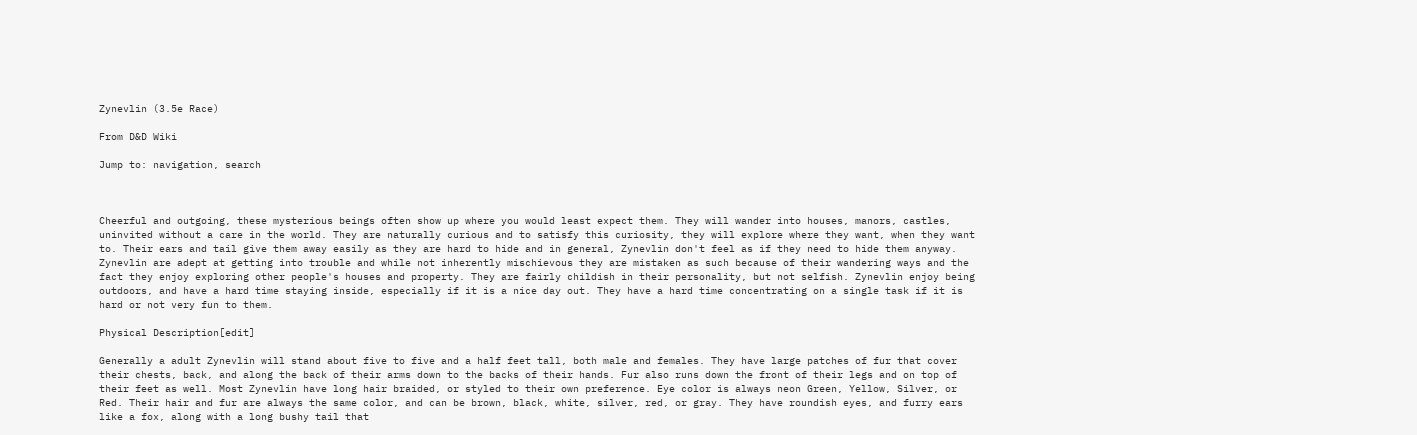Zynevlin (3.5e Race)

From D&D Wiki

Jump to: navigation, search



Cheerful and outgoing, these mysterious beings often show up where you would least expect them. They will wander into houses, manors, castles, uninvited without a care in the world. They are naturally curious and to satisfy this curiosity, they will explore where they want, when they want to. Their ears and tail give them away easily as they are hard to hide and in general, Zynevlin don't feel as if they need to hide them anyway. Zynevlin are adept at getting into trouble and while not inherently mischievous they are mistaken as such because of their wandering ways and the fact they enjoy exploring other people's houses and property. They are fairly childish in their personality, but not selfish. Zynevlin enjoy being outdoors, and have a hard time staying inside, especially if it is a nice day out. They have a hard time concentrating on a single task if it is hard or not very fun to them.

Physical Description[edit]

Generally a adult Zynevlin will stand about five to five and a half feet tall, both male and females. They have large patches of fur that cover their chests, back, and along the back of their arms down to the backs of their hands. Fur also runs down the front of their legs and on top of their feet as well. Most Zynevlin have long hair braided, or styled to their own preference. Eye color is always neon Green, Yellow, Silver, or Red. Their hair and fur are always the same color, and can be brown, black, white, silver, red, or gray. They have roundish eyes, and furry ears like a fox, along with a long bushy tail that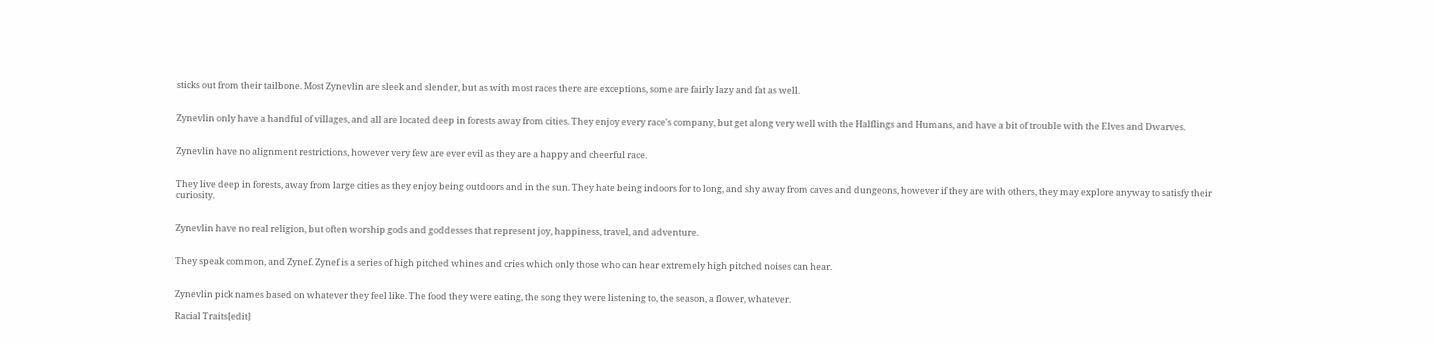sticks out from their tailbone. Most Zynevlin are sleek and slender, but as with most races there are exceptions, some are fairly lazy and fat as well.


Zynevlin only have a handful of villages, and all are located deep in forests away from cities. They enjoy every race's company, but get along very well with the Halflings and Humans, and have a bit of trouble with the Elves and Dwarves.


Zynevlin have no alignment restrictions, however very few are ever evil as they are a happy and cheerful race.


They live deep in forests, away from large cities as they enjoy being outdoors and in the sun. They hate being indoors for to long, and shy away from caves and dungeons, however if they are with others, they may explore anyway to satisfy their curiosity.


Zynevlin have no real religion, but often worship gods and goddesses that represent joy, happiness, travel, and adventure.


They speak common, and Zynef. Zynef is a series of high pitched whines and cries which only those who can hear extremely high pitched noises can hear.


Zynevlin pick names based on whatever they feel like. The food they were eating, the song they were listening to, the season, a flower, whatever.

Racial Traits[edit]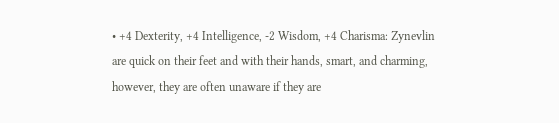• +4 Dexterity, +4 Intelligence, -2 Wisdom, +4 Charisma: Zynevlin are quick on their feet and with their hands, smart, and charming, however, they are often unaware if they are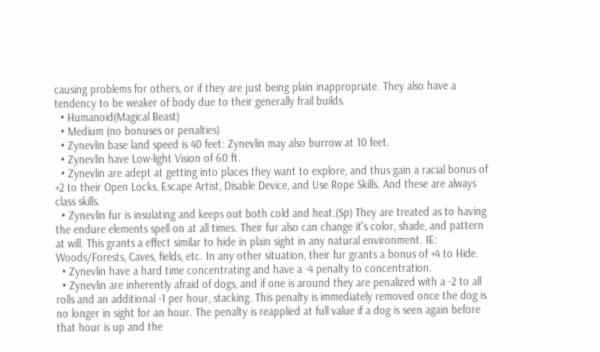causing problems for others, or if they are just being plain inappropriate. They also have a tendency to be weaker of body due to their generally frail builds.
  • Humanoid(Magical Beast)
  • Medium (no bonuses or penalties)
  • Zynevlin base land speed is 40 feet: Zynevlin may also burrow at 10 feet.
  • Zynevlin have Low-light Vision of 60 ft.
  • Zynevlin are adept at getting into places they want to explore, and thus gain a racial bonus of +2 to their Open Locks, Escape Artist, Disable Device, and Use Rope Skills. And these are always class skills.
  • Zynevlin fur is insulating and keeps out both cold and heat.(Sp) They are treated as to having the endure elements spell on at all times. Their fur also can change it's color, shade, and pattern at will. This grants a effect similar to hide in plain sight in any natural environment. IE: Woods/Forests, Caves, fields, etc. In any other situation, their fur grants a bonus of +4 to Hide.
  • Zynevlin have a hard time concentrating and have a -4 penalty to concentration.
  • Zynevlin are inherently afraid of dogs, and if one is around they are penalized with a -2 to all rolls and an additional -1 per hour, stacking. This penalty is immediately removed once the dog is no longer in sight for an hour. The penalty is reapplied at full value if a dog is seen again before that hour is up and the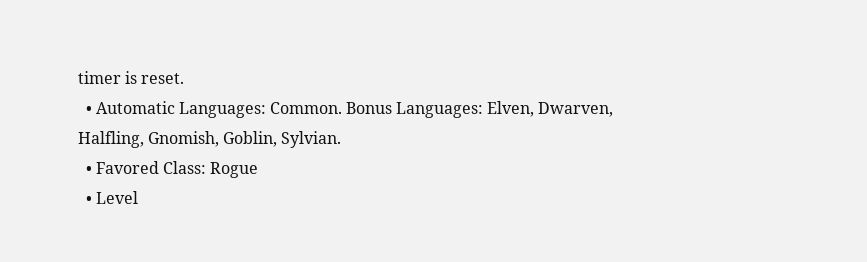timer is reset.
  • Automatic Languages: Common. Bonus Languages: Elven, Dwarven, Halfling, Gnomish, Goblin, Sylvian.
  • Favored Class: Rogue
  • Level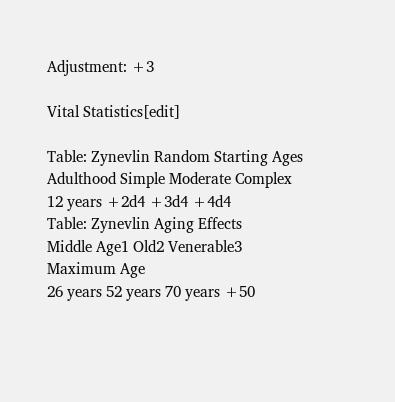Adjustment: +3

Vital Statistics[edit]

Table: Zynevlin Random Starting Ages
Adulthood Simple Moderate Complex
12 years +2d4 +3d4 +4d4
Table: Zynevlin Aging Effects
Middle Age1 Old2 Venerable3 Maximum Age
26 years 52 years 70 years +50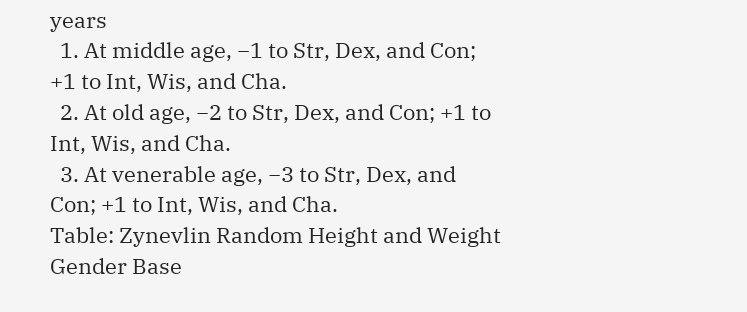years
  1. At middle age, −1 to Str, Dex, and Con; +1 to Int, Wis, and Cha.
  2. At old age, −2 to Str, Dex, and Con; +1 to Int, Wis, and Cha.
  3. At venerable age, −3 to Str, Dex, and Con; +1 to Int, Wis, and Cha.
Table: Zynevlin Random Height and Weight
Gender Base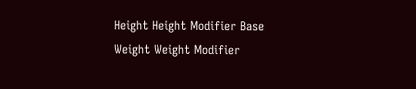Height Height Modifier Base Weight Weight Modifier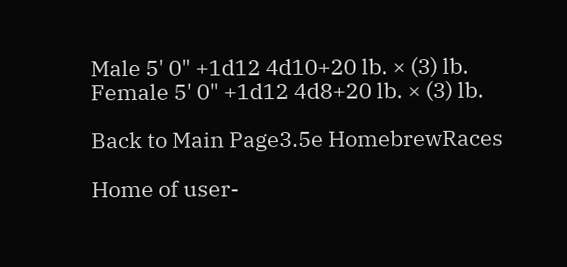Male 5' 0" +1d12 4d10+20 lb. × (3) lb.
Female 5' 0" +1d12 4d8+20 lb. × (3) lb.

Back to Main Page3.5e HomebrewRaces

Home of user-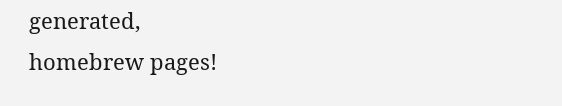generated,
homebrew pages!